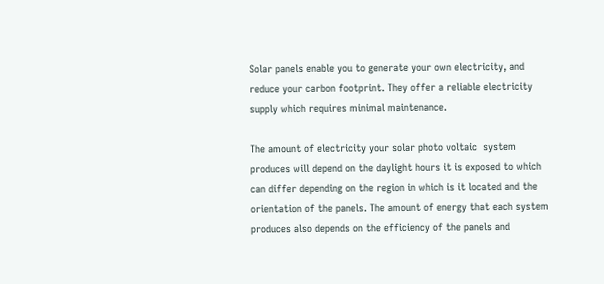Solar panels enable you to generate your own electricity, and reduce your carbon footprint. They offer a reliable electricity supply which requires minimal maintenance.

The amount of electricity your solar photo voltaic  system produces will depend on the daylight hours it is exposed to which can differ depending on the region in which is it located and the orientation of the panels. The amount of energy that each system produces also depends on the efficiency of the panels and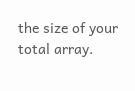the size of your total array.